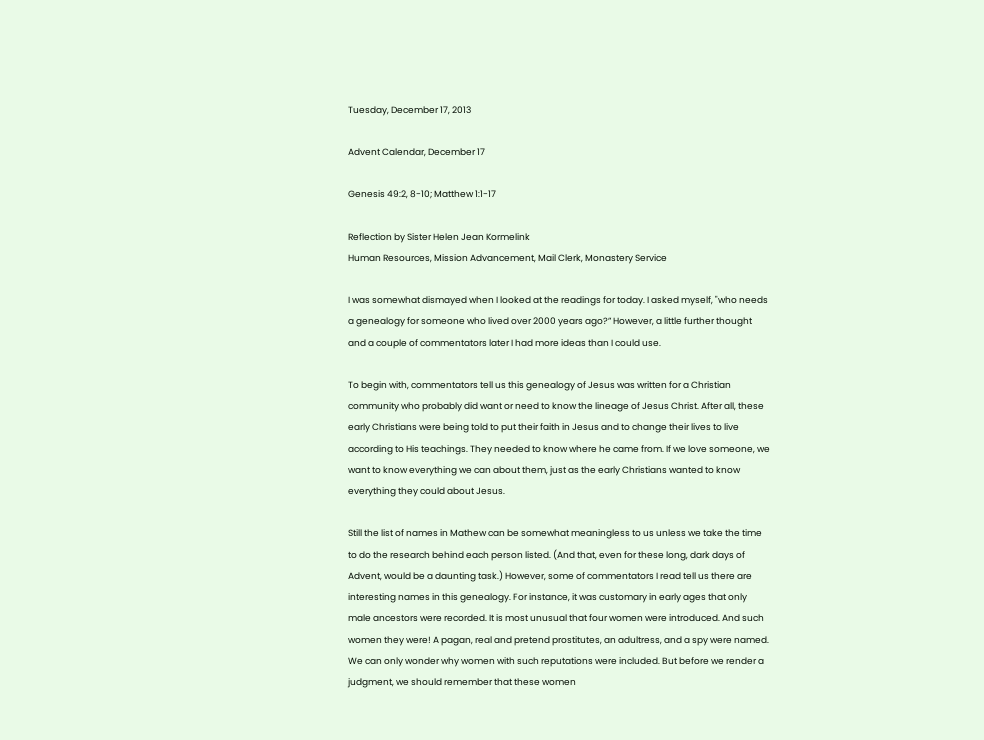Tuesday, December 17, 2013

Advent Calendar, December 17

Genesis 49:2, 8-10; Matthew 1:1-17

Reflection by Sister Helen Jean Kormelink
Human Resources, Mission Advancement, Mail Clerk, Monastery Service

I was somewhat dismayed when I looked at the readings for today. I asked myself, "who needs a genealogy for someone who lived over 2000 years ago?” However, a little further thought and a couple of commentators later I had more ideas than I could use.

To begin with, commentators tell us this genealogy of Jesus was written for a Christian community who probably did want or need to know the lineage of Jesus Christ. After all, these early Christians were being told to put their faith in Jesus and to change their lives to live according to His teachings. They needed to know where he came from. If we love someone, we want to know everything we can about them, just as the early Christians wanted to know everything they could about Jesus.

Still the list of names in Mathew can be somewhat meaningless to us unless we take the time to do the research behind each person listed. (And that, even for these long, dark days of Advent, would be a daunting task.) However, some of commentators I read tell us there are interesting names in this genealogy. For instance, it was customary in early ages that only male ancestors were recorded. It is most unusual that four women were introduced. And such women they were! A pagan, real and pretend prostitutes, an adultress, and a spy were named. We can only wonder why women with such reputations were included. But before we render a judgment, we should remember that these women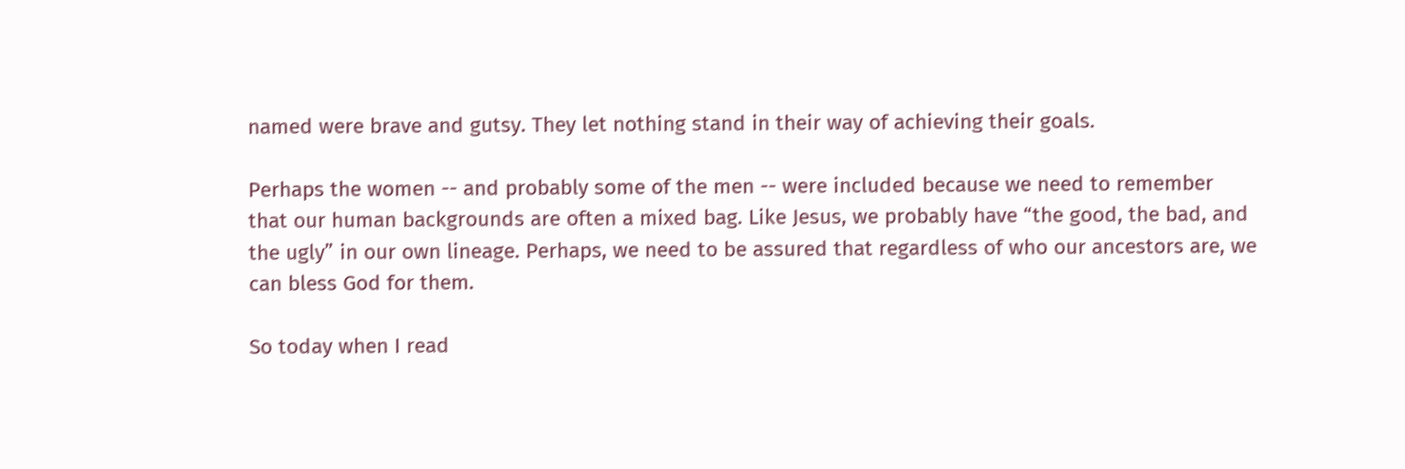named were brave and gutsy. They let nothing stand in their way of achieving their goals.

Perhaps the women -- and probably some of the men -- were included because we need to remember that our human backgrounds are often a mixed bag. Like Jesus, we probably have “the good, the bad, and the ugly” in our own lineage. Perhaps, we need to be assured that regardless of who our ancestors are, we can bless God for them.

So today when I read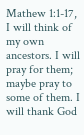Mathew 1:1-17, I will think of my own ancestors. I will pray for them; maybe pray to some of them. I will thank God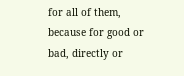for all of them, because for good or bad, directly or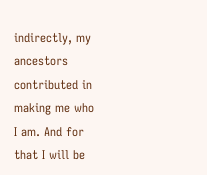indirectly, my ancestors contributed in making me who I am. And for that I will be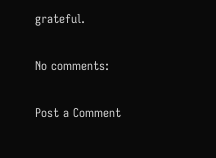grateful.

No comments:

Post a Comment